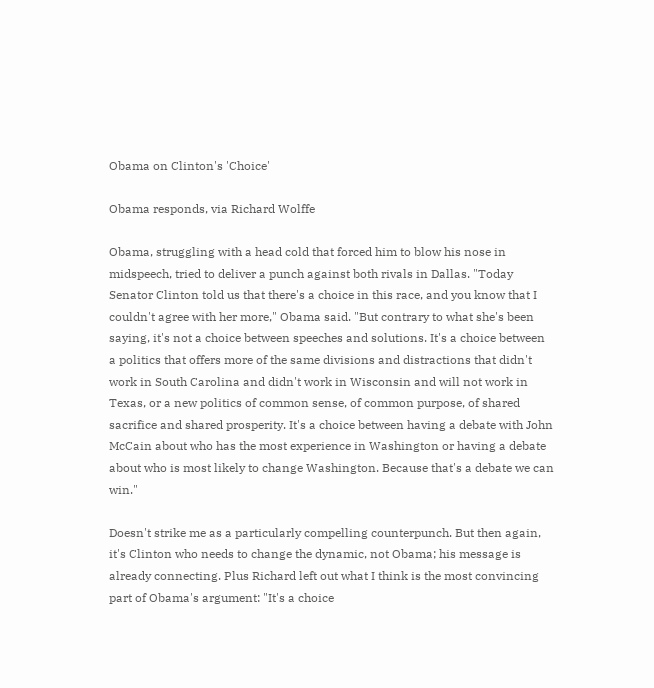Obama on Clinton's 'Choice'

Obama responds, via Richard Wolffe

Obama, struggling with a head cold that forced him to blow his nose in midspeech, tried to deliver a punch against both rivals in Dallas. "Today Senator Clinton told us that there's a choice in this race, and you know that I couldn't agree with her more," Obama said. "But contrary to what she's been saying, it's not a choice between speeches and solutions. It's a choice between a politics that offers more of the same divisions and distractions that didn't work in South Carolina and didn't work in Wisconsin and will not work in Texas, or a new politics of common sense, of common purpose, of shared sacrifice and shared prosperity. It's a choice between having a debate with John McCain about who has the most experience in Washington or having a debate about who is most likely to change Washington. Because that's a debate we can win."

Doesn't strike me as a particularly compelling counterpunch. But then again, it's Clinton who needs to change the dynamic, not Obama; his message is already connecting. Plus Richard left out what I think is the most convincing part of Obama's argument: "It's a choice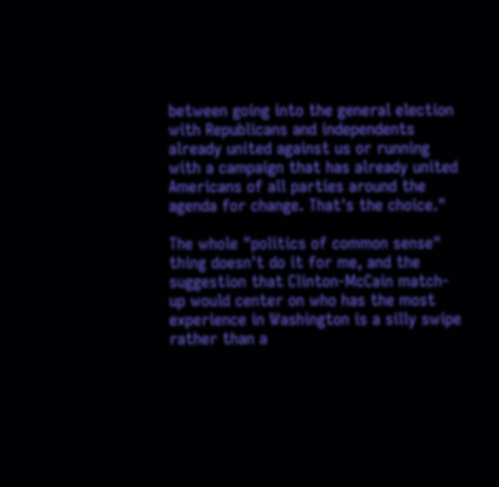between going into the general election with Republicans and independents already united against us or running with a campaign that has already united Americans of all parties around the agenda for change. That's the choice."

The whole "politics of common sense" thing doesn't do it for me, and the suggestion that Clinton-McCain match-up would center on who has the most experience in Washington is a silly swipe rather than a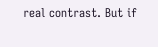real contrast. But if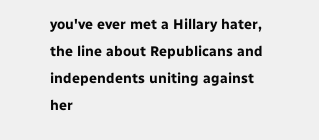you've ever met a Hillary hater, the line about Republicans and independents uniting against her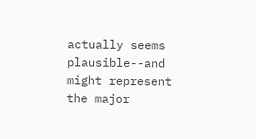actually seems plausible--and might represent the major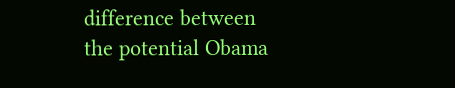difference between the potential Obama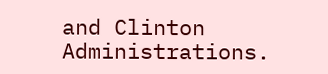and Clinton Administrations.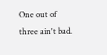One out of three ain't bad.